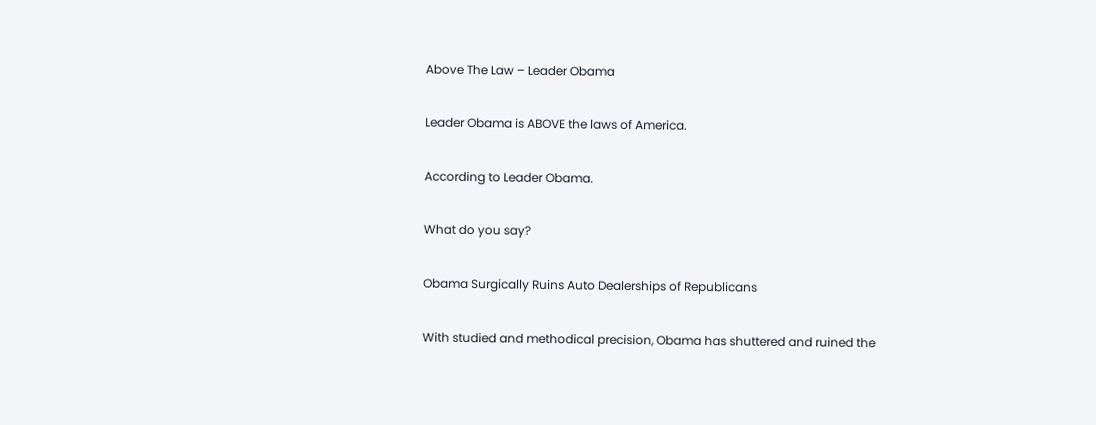Above The Law – Leader Obama

Leader Obama is ABOVE the laws of America.

According to Leader Obama.

What do you say?

Obama Surgically Ruins Auto Dealerships of Republicans

With studied and methodical precision, Obama has shuttered and ruined the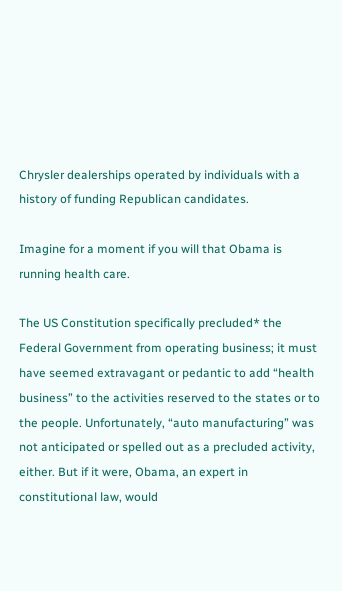Chrysler dealerships operated by individuals with a history of funding Republican candidates.

Imagine for a moment if you will that Obama is running health care.

The US Constitution specifically precluded* the Federal Government from operating business; it must have seemed extravagant or pedantic to add “health business” to the activities reserved to the states or to the people. Unfortunately, “auto manufacturing” was not anticipated or spelled out as a precluded activity, either. But if it were, Obama, an expert in constitutional law, would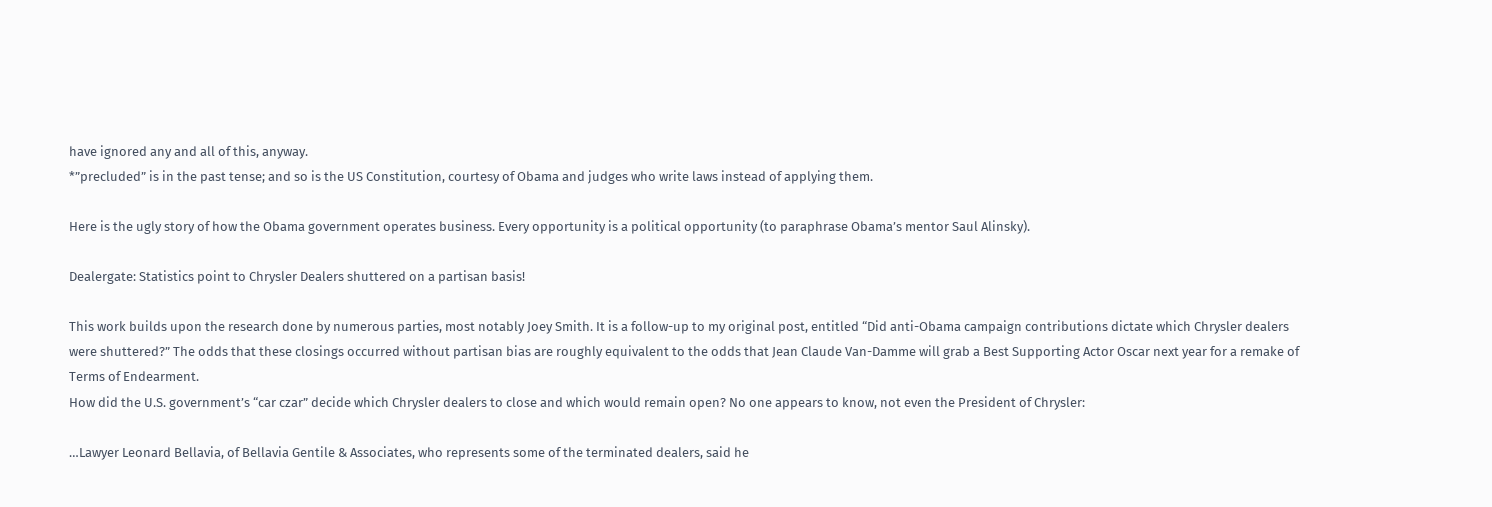have ignored any and all of this, anyway.
*”precluded” is in the past tense; and so is the US Constitution, courtesy of Obama and judges who write laws instead of applying them.

Here is the ugly story of how the Obama government operates business. Every opportunity is a political opportunity (to paraphrase Obama’s mentor Saul Alinsky).

Dealergate: Statistics point to Chrysler Dealers shuttered on a partisan basis!

This work builds upon the research done by numerous parties, most notably Joey Smith. It is a follow-up to my original post, entitled “Did anti-Obama campaign contributions dictate which Chrysler dealers were shuttered?” The odds that these closings occurred without partisan bias are roughly equivalent to the odds that Jean Claude Van-Damme will grab a Best Supporting Actor Oscar next year for a remake of Terms of Endearment.
How did the U.S. government’s “car czar” decide which Chrysler dealers to close and which would remain open? No one appears to know, not even the President of Chrysler:

…Lawyer Leonard Bellavia, of Bellavia Gentile & Associates, who represents some of the terminated dealers, said he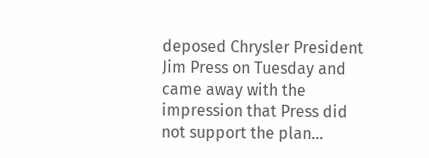deposed Chrysler President Jim Press on Tuesday and came away with the impression that Press did not support the plan…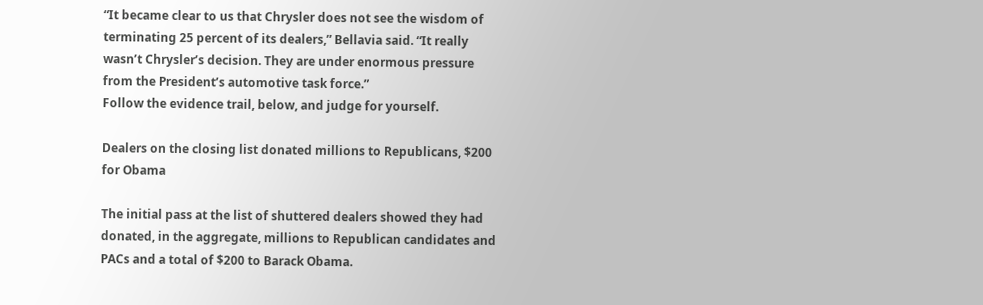“It became clear to us that Chrysler does not see the wisdom of terminating 25 percent of its dealers,” Bellavia said. “It really wasn’t Chrysler’s decision. They are under enormous pressure from the President’s automotive task force.”
Follow the evidence trail, below, and judge for yourself.

Dealers on the closing list donated millions to Republicans, $200 for Obama

The initial pass at the list of shuttered dealers showed they had donated, in the aggregate, millions to Republican candidates and PACs and a total of $200 to Barack Obama.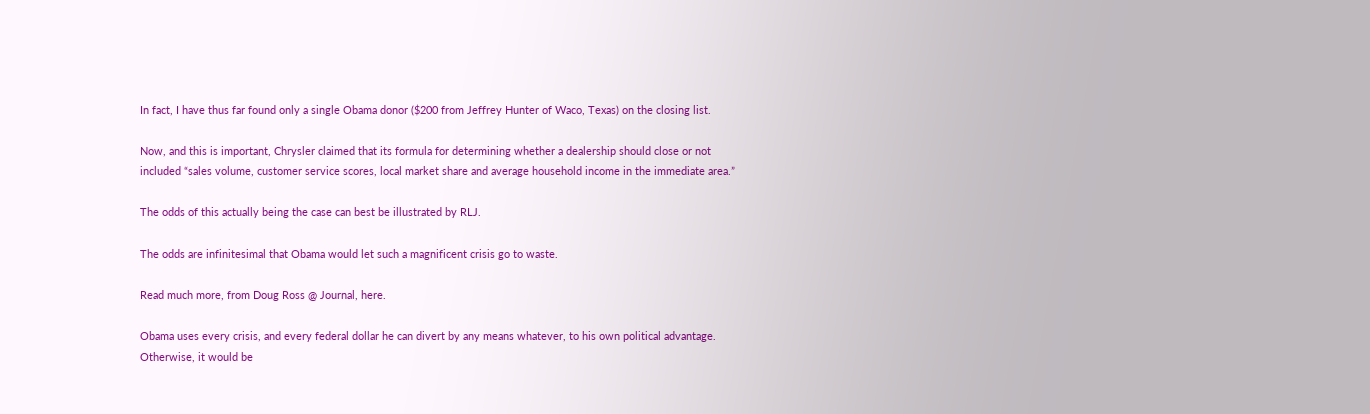In fact, I have thus far found only a single Obama donor ($200 from Jeffrey Hunter of Waco, Texas) on the closing list.

Now, and this is important, Chrysler claimed that its formula for determining whether a dealership should close or not included “sales volume, customer service scores, local market share and average household income in the immediate area.”

The odds of this actually being the case can best be illustrated by RLJ.

The odds are infinitesimal that Obama would let such a magnificent crisis go to waste.

Read much more, from Doug Ross @ Journal, here.

Obama uses every crisis, and every federal dollar he can divert by any means whatever, to his own political advantage. Otherwise, it would be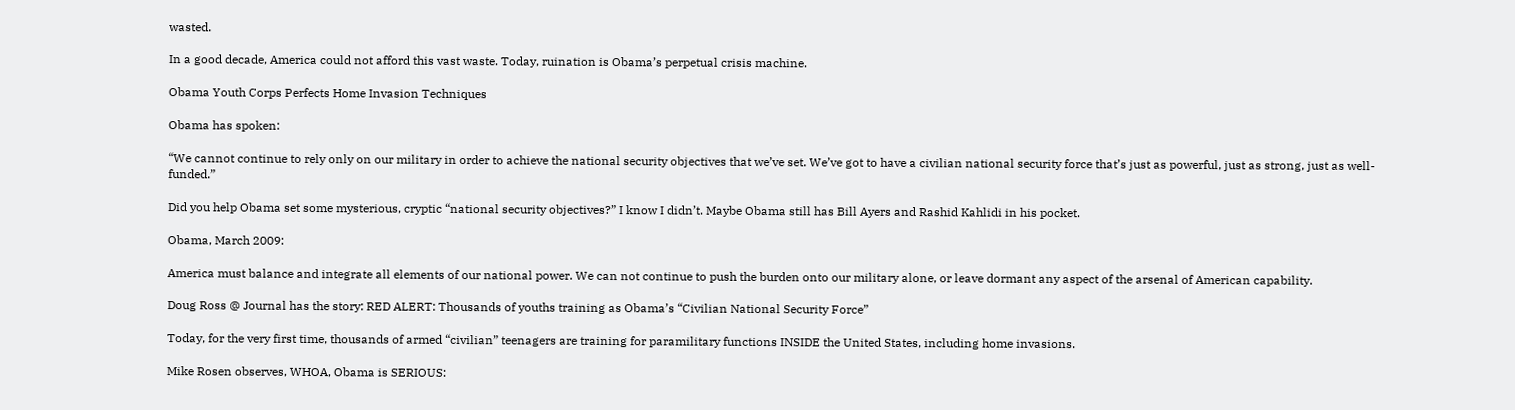wasted.

In a good decade, America could not afford this vast waste. Today, ruination is Obama’s perpetual crisis machine.

Obama Youth Corps Perfects Home Invasion Techniques

Obama has spoken:

“We cannot continue to rely only on our military in order to achieve the national security objectives that we’ve set. We’ve got to have a civilian national security force that’s just as powerful, just as strong, just as well-funded.”

Did you help Obama set some mysterious, cryptic “national security objectives?” I know I didn’t. Maybe Obama still has Bill Ayers and Rashid Kahlidi in his pocket.

Obama, March 2009:

America must balance and integrate all elements of our national power. We can not continue to push the burden onto our military alone, or leave dormant any aspect of the arsenal of American capability.

Doug Ross @ Journal has the story: RED ALERT: Thousands of youths training as Obama’s “Civilian National Security Force”

Today, for the very first time, thousands of armed “civilian” teenagers are training for paramilitary functions INSIDE the United States, including home invasions.

Mike Rosen observes, WHOA, Obama is SERIOUS: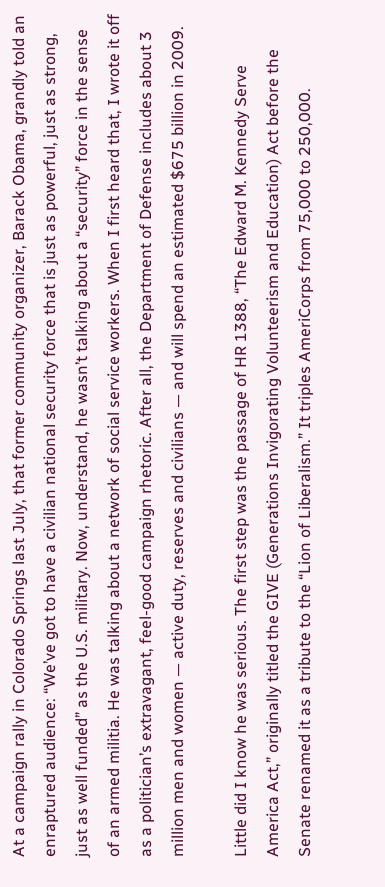At a campaign rally in Colorado Springs last July, that former community organizer, Barack Obama, grandly told an enraptured audience: “We’ve got to have a civilian national security force that is just as powerful, just as strong, just as well funded” as the U.S. military. Now, understand, he wasn’t talking about a “security” force in the sense of an armed militia. He was talking about a network of social service workers. When I first heard that, I wrote it off as a politician’s extravagant, feel-good campaign rhetoric. After all, the Department of Defense includes about 3 million men and women — active duty, reserves and civilians — and will spend an estimated $675 billion in 2009.

Little did I know he was serious. The first step was the passage of HR 1388, “The Edward M. Kennedy Serve America Act,” originally titled the GIVE (Generations Invigorating Volunteerism and Education) Act before the Senate renamed it as a tribute to the “Lion of Liberalism.” It triples AmeriCorps from 75,000 to 250,000.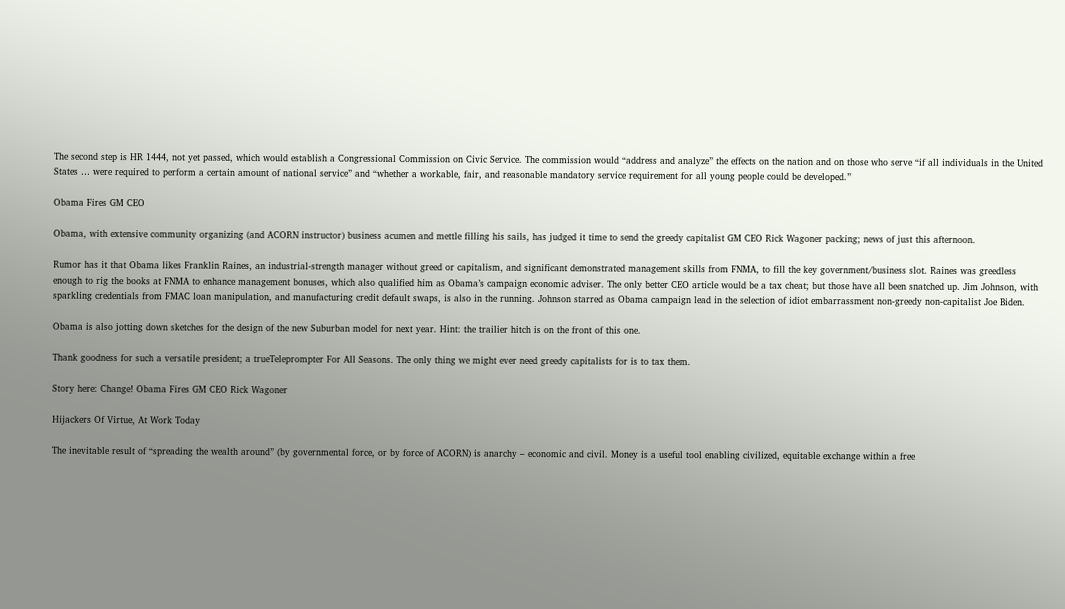The second step is HR 1444, not yet passed, which would establish a Congressional Commission on Civic Service. The commission would “address and analyze” the effects on the nation and on those who serve “if all individuals in the United States … were required to perform a certain amount of national service” and “whether a workable, fair, and reasonable mandatory service requirement for all young people could be developed.”

Obama Fires GM CEO

Obama, with extensive community organizing (and ACORN instructor) business acumen and mettle filling his sails, has judged it time to send the greedy capitalist GM CEO Rick Wagoner packing; news of just this afternoon.

Rumor has it that Obama likes Franklin Raines, an industrial-strength manager without greed or capitalism, and significant demonstrated management skills from FNMA, to fill the key government/business slot. Raines was greedless enough to rig the books at FNMA to enhance management bonuses, which also qualified him as Obama’s campaign economic adviser. The only better CEO article would be a tax cheat; but those have all been snatched up. Jim Johnson, with sparkling credentials from FMAC loan manipulation, and manufacturing credit default swaps, is also in the running. Johnson starred as Obama campaign lead in the selection of idiot embarrassment non-greedy non-capitalist Joe Biden.

Obama is also jotting down sketches for the design of the new Suburban model for next year. Hint: the trailier hitch is on the front of this one.

Thank goodness for such a versatile president; a trueTeleprompter For All Seasons. The only thing we might ever need greedy capitalists for is to tax them.

Story here: Change! Obama Fires GM CEO Rick Wagoner

Hijackers Of Virtue, At Work Today

The inevitable result of “spreading the wealth around” (by governmental force, or by force of ACORN) is anarchy – economic and civil. Money is a useful tool enabling civilized, equitable exchange within a free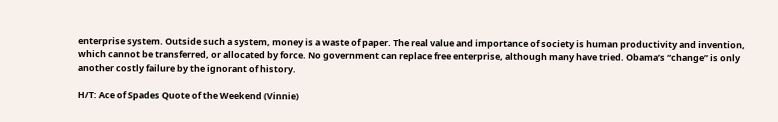enterprise system. Outside such a system, money is a waste of paper. The real value and importance of society is human productivity and invention, which cannot be transferred, or allocated by force. No government can replace free enterprise, although many have tried. Obama’s “change” is only another costly failure by the ignorant of history.

H/T: Ace of Spades Quote of the Weekend (Vinnie)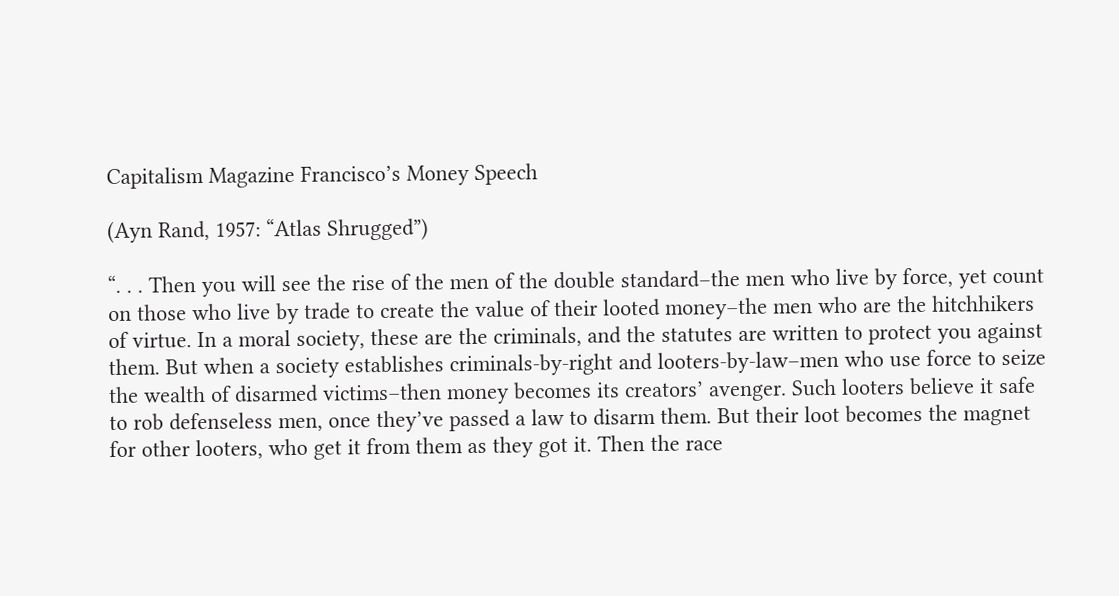Capitalism Magazine Francisco’s Money Speech

(Ayn Rand, 1957: “Atlas Shrugged”)

“. . . Then you will see the rise of the men of the double standard–the men who live by force, yet count on those who live by trade to create the value of their looted money–the men who are the hitchhikers of virtue. In a moral society, these are the criminals, and the statutes are written to protect you against them. But when a society establishes criminals-by-right and looters-by-law–men who use force to seize the wealth of disarmed victims–then money becomes its creators’ avenger. Such looters believe it safe to rob defenseless men, once they’ve passed a law to disarm them. But their loot becomes the magnet for other looters, who get it from them as they got it. Then the race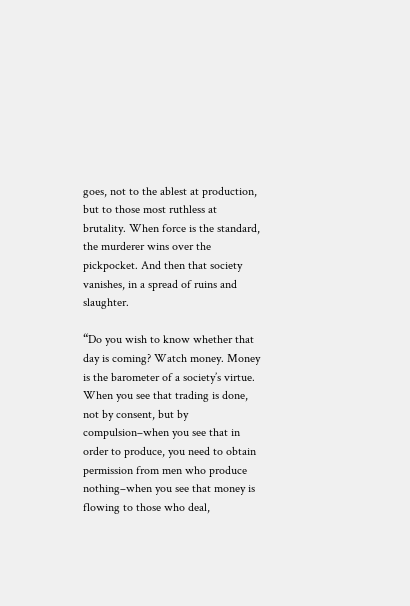goes, not to the ablest at production, but to those most ruthless at brutality. When force is the standard, the murderer wins over the pickpocket. And then that society vanishes, in a spread of ruins and slaughter.

“Do you wish to know whether that day is coming? Watch money. Money is the barometer of a society’s virtue. When you see that trading is done, not by consent, but by compulsion–when you see that in order to produce, you need to obtain permission from men who produce nothing–when you see that money is flowing to those who deal,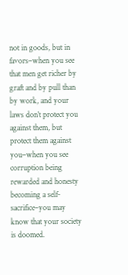not in goods, but in favors–when you see that men get richer by graft and by pull than by work, and your laws don’t protect you against them, but protect them against you–when you see corruption being rewarded and honesty becoming a self-sacrifice–you may know that your society is doomed.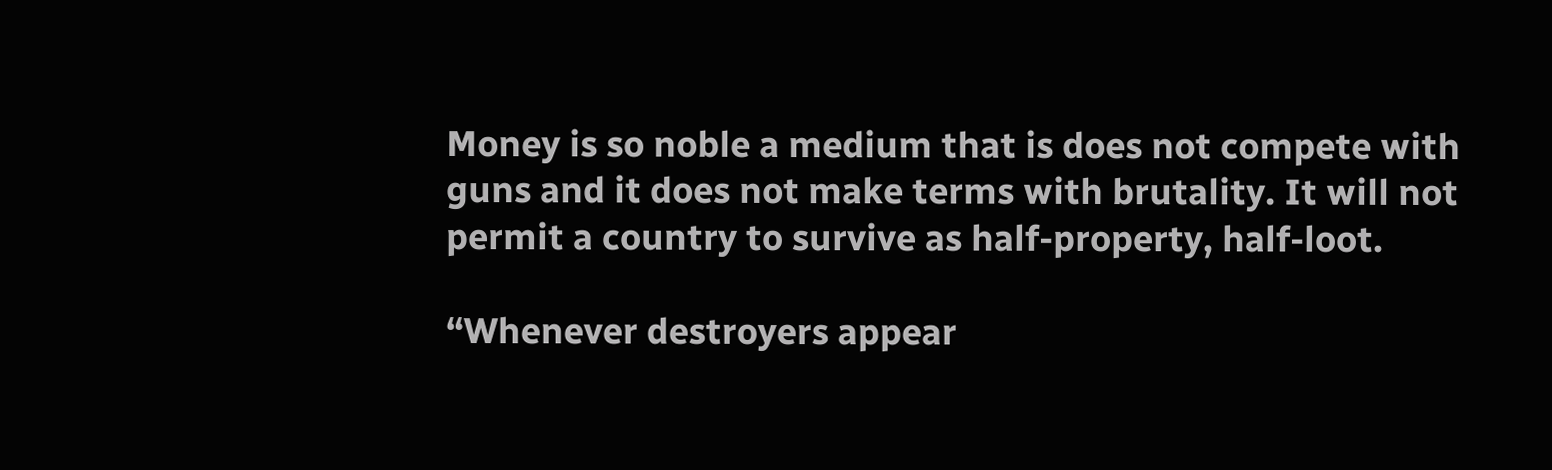Money is so noble a medium that is does not compete with guns and it does not make terms with brutality. It will not permit a country to survive as half-property, half-loot.

“Whenever destroyers appear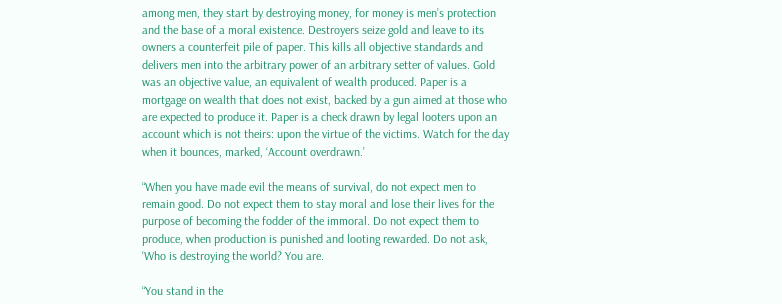among men, they start by destroying money, for money is men’s protection and the base of a moral existence. Destroyers seize gold and leave to its owners a counterfeit pile of paper. This kills all objective standards and delivers men into the arbitrary power of an arbitrary setter of values. Gold was an objective value, an equivalent of wealth produced. Paper is a mortgage on wealth that does not exist, backed by a gun aimed at those who are expected to produce it. Paper is a check drawn by legal looters upon an account which is not theirs: upon the virtue of the victims. Watch for the day when it bounces, marked, ‘Account overdrawn.’

“When you have made evil the means of survival, do not expect men to remain good. Do not expect them to stay moral and lose their lives for the purpose of becoming the fodder of the immoral. Do not expect them to produce, when production is punished and looting rewarded. Do not ask, ‘Who is destroying the world? You are.

“You stand in the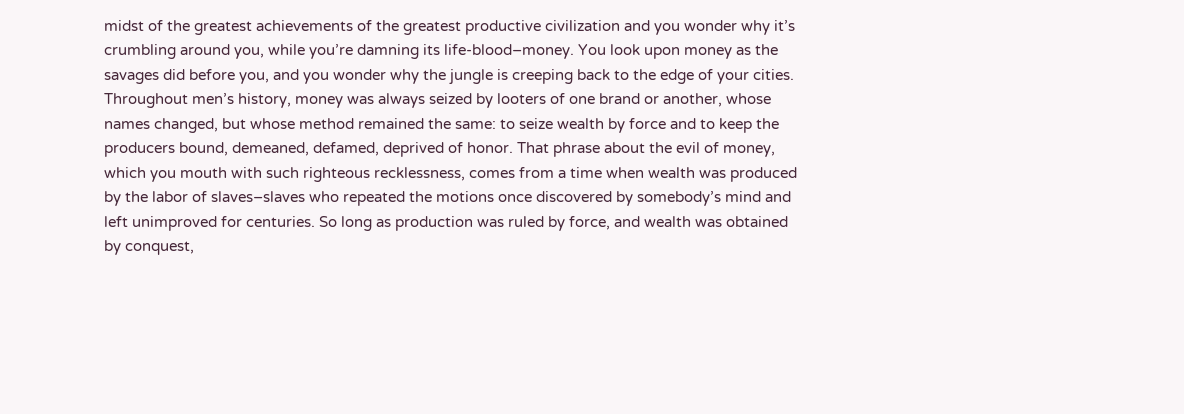midst of the greatest achievements of the greatest productive civilization and you wonder why it’s crumbling around you, while you’re damning its life-blood–money. You look upon money as the savages did before you, and you wonder why the jungle is creeping back to the edge of your cities. Throughout men’s history, money was always seized by looters of one brand or another, whose names changed, but whose method remained the same: to seize wealth by force and to keep the producers bound, demeaned, defamed, deprived of honor. That phrase about the evil of money, which you mouth with such righteous recklessness, comes from a time when wealth was produced by the labor of slaves–slaves who repeated the motions once discovered by somebody’s mind and left unimproved for centuries. So long as production was ruled by force, and wealth was obtained by conquest,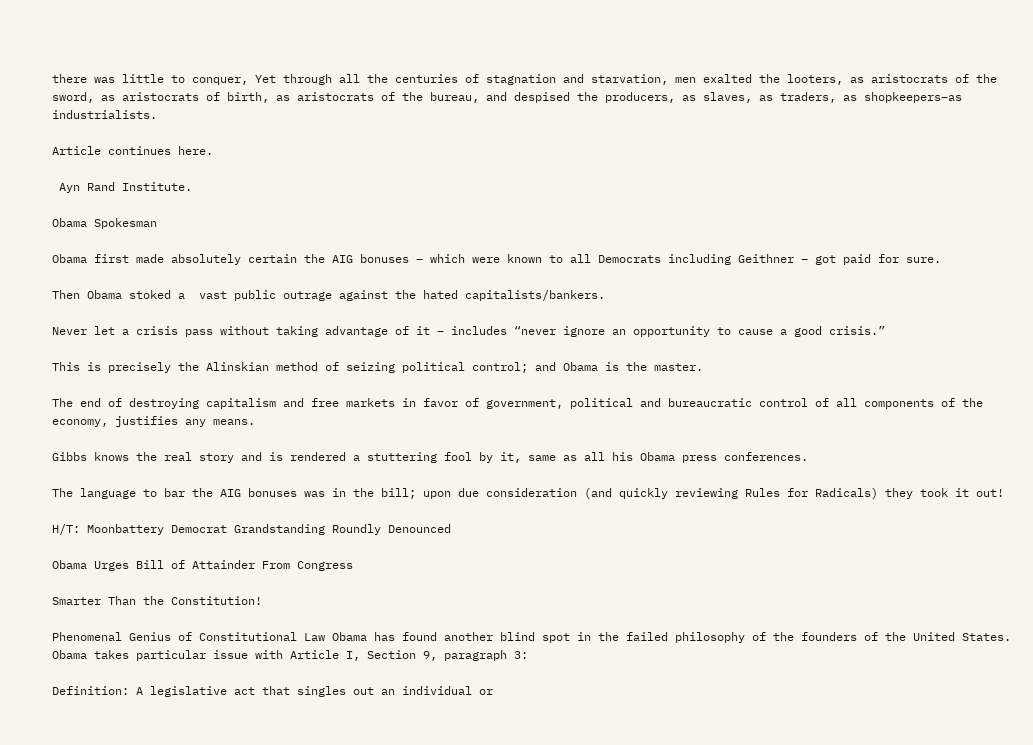there was little to conquer, Yet through all the centuries of stagnation and starvation, men exalted the looters, as aristocrats of the sword, as aristocrats of birth, as aristocrats of the bureau, and despised the producers, as slaves, as traders, as shopkeepers–as industrialists.

Article continues here.

 Ayn Rand Institute.

Obama Spokesman

Obama first made absolutely certain the AIG bonuses – which were known to all Democrats including Geithner – got paid for sure.

Then Obama stoked a  vast public outrage against the hated capitalists/bankers.

Never let a crisis pass without taking advantage of it – includes “never ignore an opportunity to cause a good crisis.”

This is precisely the Alinskian method of seizing political control; and Obama is the master.

The end of destroying capitalism and free markets in favor of government, political and bureaucratic control of all components of the economy, justifies any means.

Gibbs knows the real story and is rendered a stuttering fool by it, same as all his Obama press conferences.

The language to bar the AIG bonuses was in the bill; upon due consideration (and quickly reviewing Rules for Radicals) they took it out!

H/T: Moonbattery Democrat Grandstanding Roundly Denounced

Obama Urges Bill of Attainder From Congress

Smarter Than the Constitution!

Phenomenal Genius of Constitutional Law Obama has found another blind spot in the failed philosophy of the founders of the United States. Obama takes particular issue with Article I, Section 9, paragraph 3:

Definition: A legislative act that singles out an individual or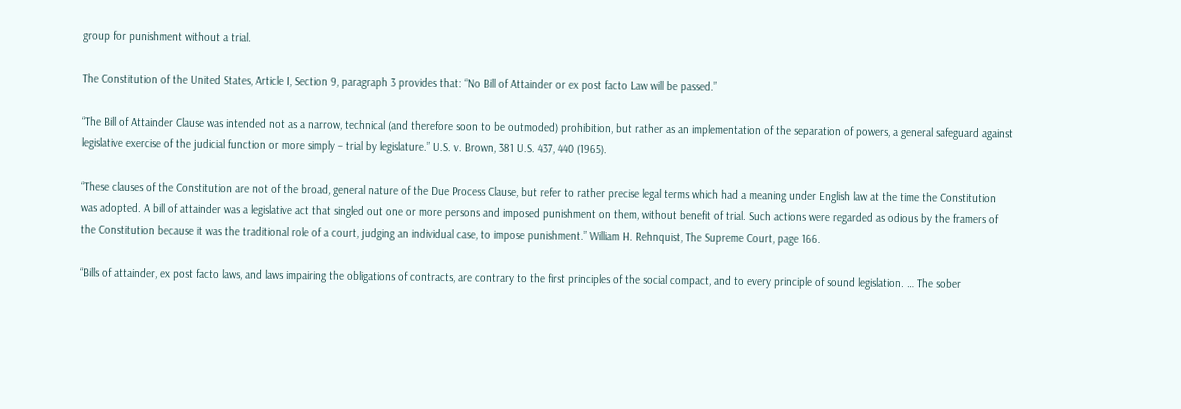group for punishment without a trial.

The Constitution of the United States, Article I, Section 9, paragraph 3 provides that: “No Bill of Attainder or ex post facto Law will be passed.”

“The Bill of Attainder Clause was intended not as a narrow, technical (and therefore soon to be outmoded) prohibition, but rather as an implementation of the separation of powers, a general safeguard against legislative exercise of the judicial function or more simply – trial by legislature.” U.S. v. Brown, 381 U.S. 437, 440 (1965).

“These clauses of the Constitution are not of the broad, general nature of the Due Process Clause, but refer to rather precise legal terms which had a meaning under English law at the time the Constitution was adopted. A bill of attainder was a legislative act that singled out one or more persons and imposed punishment on them, without benefit of trial. Such actions were regarded as odious by the framers of the Constitution because it was the traditional role of a court, judging an individual case, to impose punishment.” William H. Rehnquist, The Supreme Court, page 166.

“Bills of attainder, ex post facto laws, and laws impairing the obligations of contracts, are contrary to the first principles of the social compact, and to every principle of sound legislation. … The sober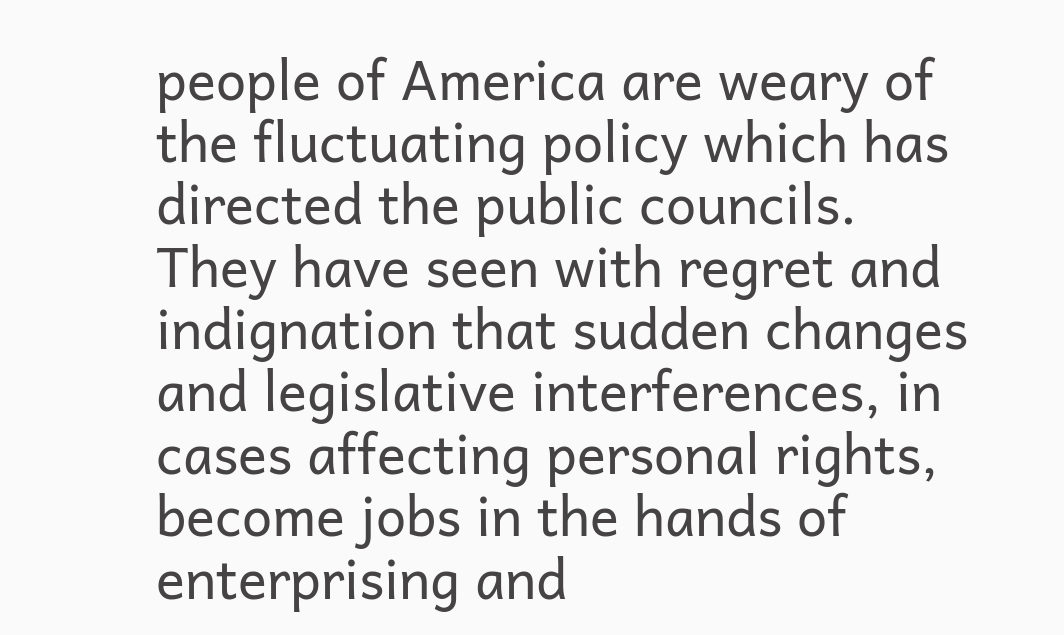people of America are weary of the fluctuating policy which has directed the public councils. They have seen with regret and indignation that sudden changes and legislative interferences, in cases affecting personal rights, become jobs in the hands of enterprising and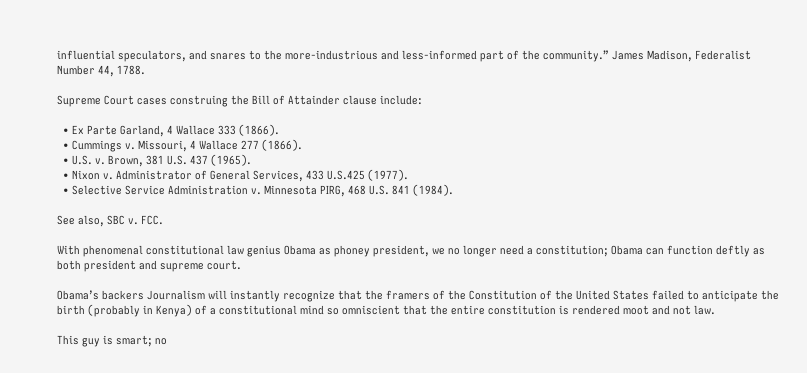influential speculators, and snares to the more-industrious and less-informed part of the community.” James Madison, Federalist Number 44, 1788.

Supreme Court cases construing the Bill of Attainder clause include:

  • Ex Parte Garland, 4 Wallace 333 (1866).
  • Cummings v. Missouri, 4 Wallace 277 (1866).
  • U.S. v. Brown, 381 U.S. 437 (1965).
  • Nixon v. Administrator of General Services, 433 U.S.425 (1977).
  • Selective Service Administration v. Minnesota PIRG, 468 U.S. 841 (1984).

See also, SBC v. FCC.

With phenomenal constitutional law genius Obama as phoney president, we no longer need a constitution; Obama can function deftly as both president and supreme court.

Obama’s backers Journalism will instantly recognize that the framers of the Constitution of the United States failed to anticipate the birth (probably in Kenya) of a constitutional mind so omniscient that the entire constitution is rendered moot and not law.

This guy is smart; no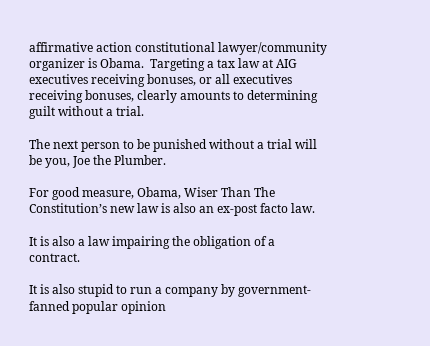affirmative action constitutional lawyer/community organizer is Obama.  Targeting a tax law at AIG executives receiving bonuses, or all executives receiving bonuses, clearly amounts to determining guilt without a trial.

The next person to be punished without a trial will be you, Joe the Plumber.

For good measure, Obama, Wiser Than The Constitution’s new law is also an ex-post facto law.

It is also a law impairing the obligation of a contract.

It is also stupid to run a company by government-fanned popular opinion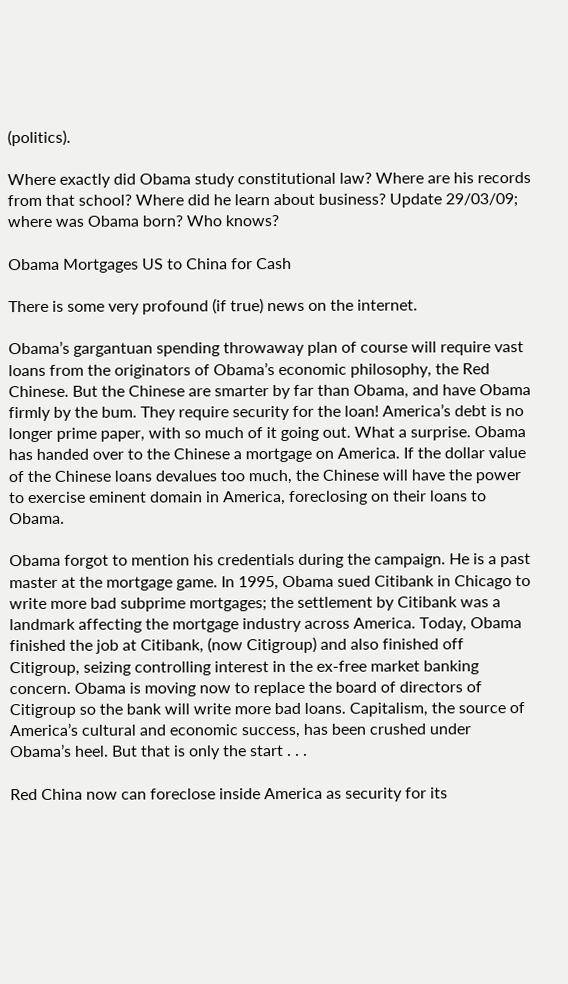(politics).

Where exactly did Obama study constitutional law? Where are his records from that school? Where did he learn about business? Update 29/03/09; where was Obama born? Who knows?

Obama Mortgages US to China for Cash

There is some very profound (if true) news on the internet.

Obama’s gargantuan spending throwaway plan of course will require vast loans from the originators of Obama’s economic philosophy, the Red Chinese. But the Chinese are smarter by far than Obama, and have Obama firmly by the bum. They require security for the loan! America’s debt is no longer prime paper, with so much of it going out. What a surprise. Obama has handed over to the Chinese a mortgage on America. If the dollar value of the Chinese loans devalues too much, the Chinese will have the power to exercise eminent domain in America, foreclosing on their loans to Obama.

Obama forgot to mention his credentials during the campaign. He is a past master at the mortgage game. In 1995, Obama sued Citibank in Chicago to write more bad subprime mortgages; the settlement by Citibank was a landmark affecting the mortgage industry across America. Today, Obama finished the job at Citibank, (now Citigroup) and also finished off Citigroup, seizing controlling interest in the ex-free market banking concern. Obama is moving now to replace the board of directors of Citigroup so the bank will write more bad loans. Capitalism, the source of America’s cultural and economic success, has been crushed under Obama’s heel. But that is only the start . . .

Red China now can foreclose inside America as security for its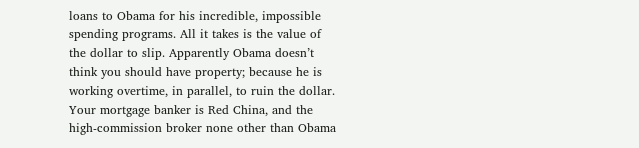loans to Obama for his incredible, impossible spending programs. All it takes is the value of the dollar to slip. Apparently Obama doesn’t think you should have property; because he is working overtime, in parallel, to ruin the dollar. Your mortgage banker is Red China, and the high-commission broker none other than Obama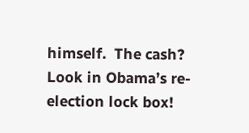himself.  The cash?  Look in Obama’s re-election lock box!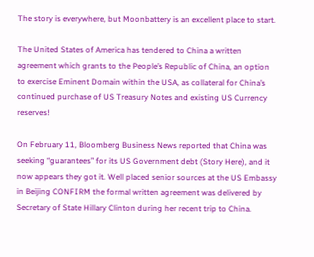The story is everywhere, but Moonbattery is an excellent place to start.

The United States of America has tendered to China a written agreement which grants to the People’s Republic of China, an option to exercise Eminent Domain within the USA, as collateral for China’s continued purchase of US Treasury Notes and existing US Currency reserves!

On February 11, Bloomberg Business News reported that China was seeking “guarantees” for its US Government debt (Story Here), and it now appears they got it. Well placed senior sources at the US Embassy in Beijing CONFIRM the formal written agreement was delivered by Secretary of State Hillary Clinton during her recent trip to China.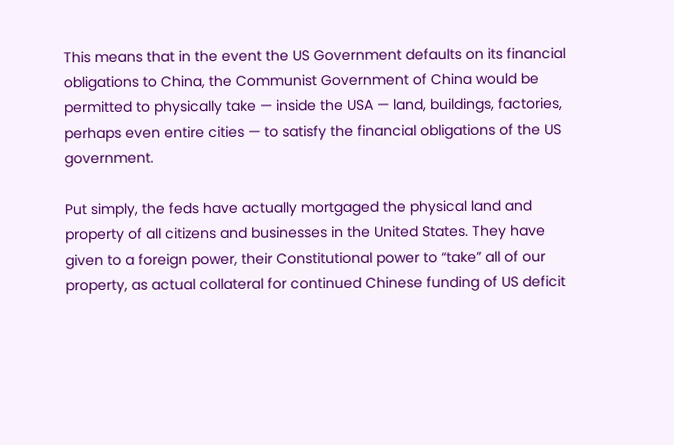This means that in the event the US Government defaults on its financial obligations to China, the Communist Government of China would be permitted to physically take — inside the USA — land, buildings, factories, perhaps even entire cities — to satisfy the financial obligations of the US government.

Put simply, the feds have actually mortgaged the physical land and property of all citizens and businesses in the United States. They have given to a foreign power, their Constitutional power to “take” all of our property, as actual collateral for continued Chinese funding of US deficit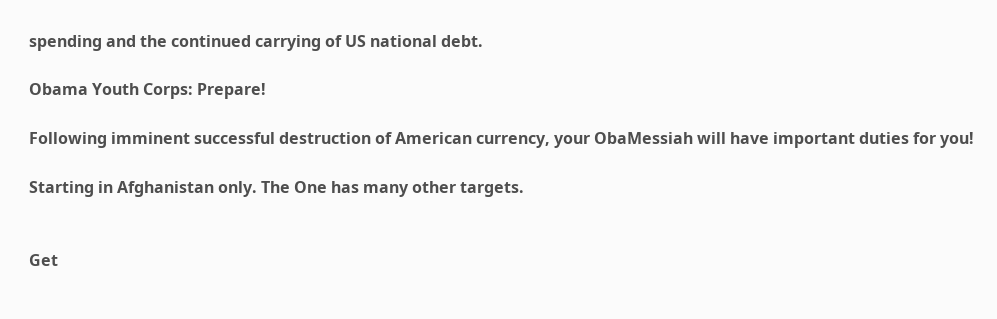spending and the continued carrying of US national debt.

Obama Youth Corps: Prepare!

Following imminent successful destruction of American currency, your ObaMessiah will have important duties for you!

Starting in Afghanistan only. The One has many other targets.


Get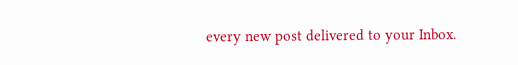every new post delivered to your Inbox.